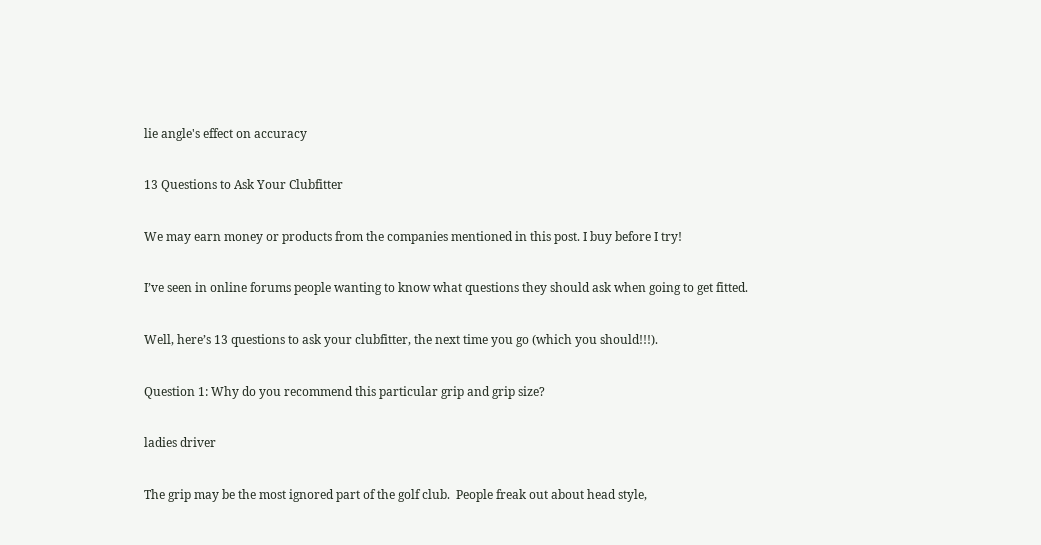lie angle's effect on accuracy

13 Questions to Ask Your Clubfitter

We may earn money or products from the companies mentioned in this post. I buy before I try!

I’ve seen in online forums people wanting to know what questions they should ask when going to get fitted.

Well, here’s 13 questions to ask your clubfitter, the next time you go (which you should!!!).

Question 1: Why do you recommend this particular grip and grip size?

ladies driver

The grip may be the most ignored part of the golf club.  People freak out about head style,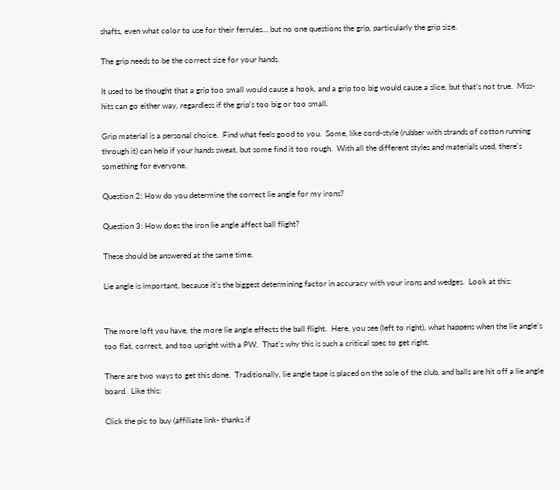shafts, even what color to use for their ferrules… but no one questions the grip, particularly the grip size.

The grip needs to be the correct size for your hands.

It used to be thought that a grip too small would cause a hook, and a grip too big would cause a slice, but that’s not true.  Miss-hits can go either way, regardless if the grip’s too big or too small.

Grip material is a personal choice.  Find what feels good to you.  Some, like cord-style (rubber with strands of cotton running through it) can help if your hands sweat, but some find it too rough.  With all the different styles and materials used, there’s something for everyone.

Question 2: How do you determine the correct lie angle for my irons?

Question 3: How does the iron lie angle affect ball flight?

These should be answered at the same time.

Lie angle is important, because it’s the biggest determining factor in accuracy with your irons and wedges.  Look at this:


The more loft you have, the more lie angle effects the ball flight.  Here, you see (left to right), what happens when the lie angle’s too flat, correct, and too upright with a PW.  That’s why this is such a critical spec to get right.

There are two ways to get this done.  Traditionally, lie angle tape is placed on the sole of the club, and balls are hit off a lie angle board.  Like this:

Click the pic to buy (affiliate link- thanks if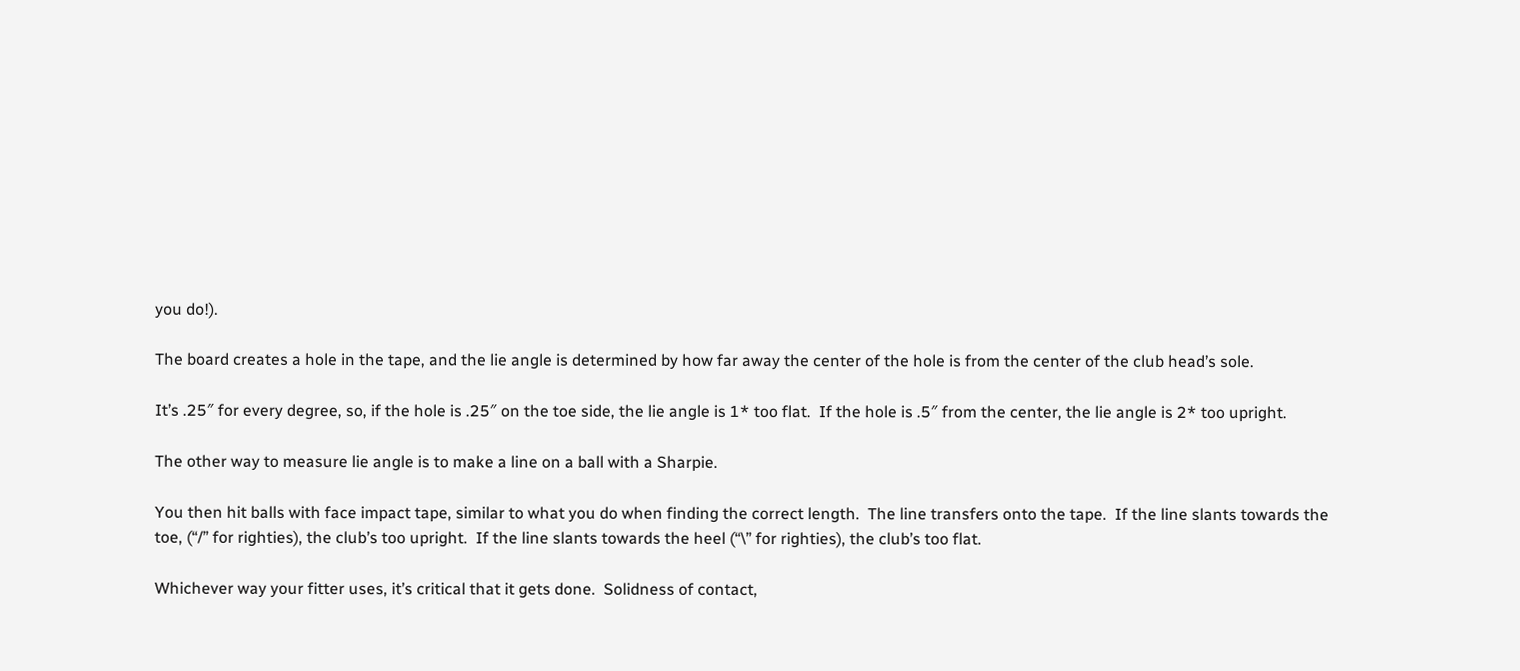you do!).

The board creates a hole in the tape, and the lie angle is determined by how far away the center of the hole is from the center of the club head’s sole.

It’s .25″ for every degree, so, if the hole is .25″ on the toe side, the lie angle is 1* too flat.  If the hole is .5″ from the center, the lie angle is 2* too upright.

The other way to measure lie angle is to make a line on a ball with a Sharpie.

You then hit balls with face impact tape, similar to what you do when finding the correct length.  The line transfers onto the tape.  If the line slants towards the toe, (“/” for righties), the club’s too upright.  If the line slants towards the heel (“\” for righties), the club’s too flat.

Whichever way your fitter uses, it’s critical that it gets done.  Solidness of contact,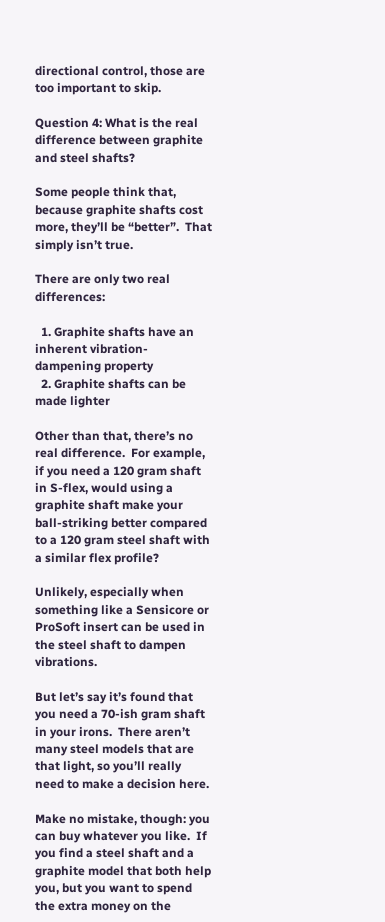directional control, those are too important to skip.

Question 4: What is the real difference between graphite and steel shafts?

Some people think that, because graphite shafts cost more, they’ll be “better”.  That simply isn’t true.

There are only two real differences:

  1. Graphite shafts have an inherent vibration-dampening property
  2. Graphite shafts can be made lighter

Other than that, there’s no real difference.  For example, if you need a 120 gram shaft in S-flex, would using a graphite shaft make your ball-striking better compared to a 120 gram steel shaft with a similar flex profile?

Unlikely, especially when something like a Sensicore or ProSoft insert can be used in the steel shaft to dampen vibrations.

But let’s say it’s found that you need a 70-ish gram shaft in your irons.  There aren’t many steel models that are that light, so you’ll really need to make a decision here.

Make no mistake, though: you can buy whatever you like.  If you find a steel shaft and a graphite model that both help you, but you want to spend the extra money on the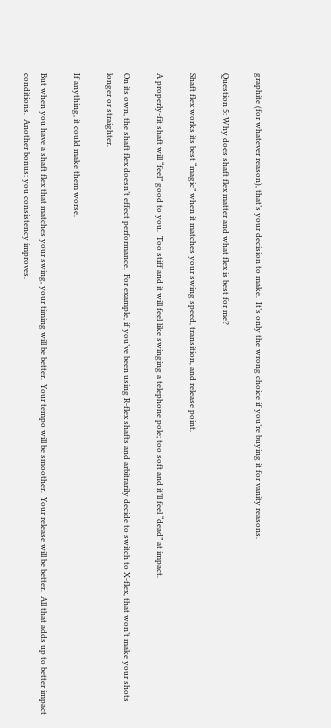graphite (for whatever reason), that’s your decision to make.  It’s only the wrong choice if you’re buying it for vanity reasons.

Question 5: Why does shaft flex matter and what flex is best for me?

Shaft flex works its best “magic” when it matches your swing speed, transition, and release point.

A properly-fit shaft will “feel” good to you.  Too stiff and it will feel like swinging a telephone pole; too soft and it’ll feel “dead” at impact.

On its own, the shaft flex doesn’t effect performance.  For example, if you’ve been using R-flex shafts and arbitrarily decide to switch to X-flex, that won’t make your shots longer or straighter.

If anything, it could make them worse.

But when you have a shaft flex that matches your swing, your timing will be better.  Your tempo will be smoother.  Your release will be better.  All that adds up to better impact conditions.  Another bonus: you consistency improves.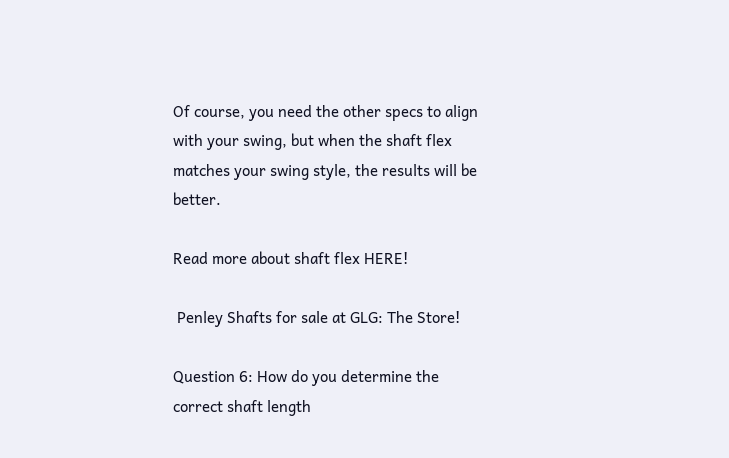Of course, you need the other specs to align with your swing, but when the shaft flex matches your swing style, the results will be better.

Read more about shaft flex HERE!

 Penley Shafts for sale at GLG: The Store!

Question 6: How do you determine the correct shaft length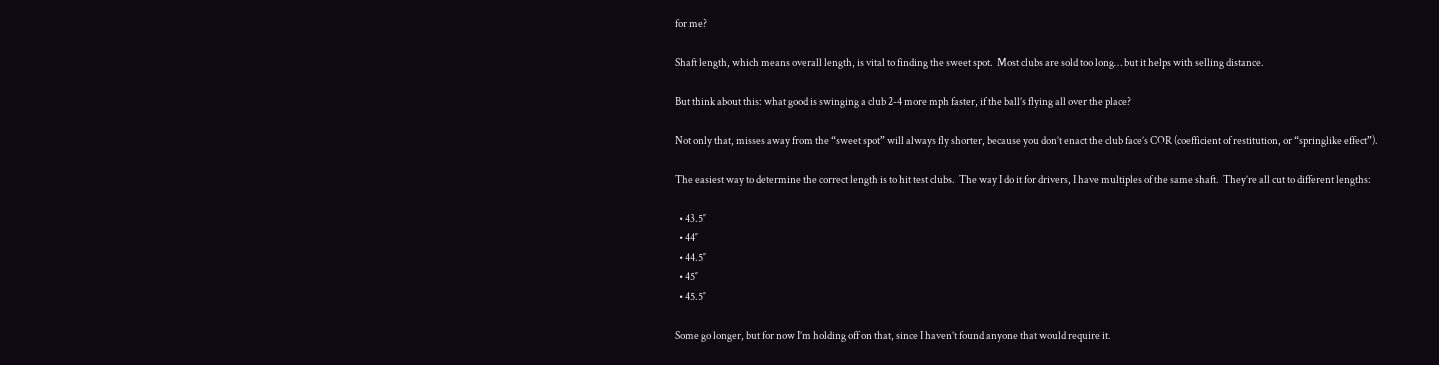for me?

Shaft length, which means overall length, is vital to finding the sweet spot.  Most clubs are sold too long… but it helps with selling distance.

But think about this: what good is swinging a club 2-4 more mph faster, if the ball’s flying all over the place?

Not only that, misses away from the “sweet spot” will always fly shorter, because you don’t enact the club face’s COR (coefficient of restitution, or “springlike effect”).

The easiest way to determine the correct length is to hit test clubs.  The way I do it for drivers, I have multiples of the same shaft.  They’re all cut to different lengths:

  • 43.5″
  • 44″
  • 44.5″
  • 45″
  • 45.5″

Some go longer, but for now I’m holding off on that, since I haven’t found anyone that would require it.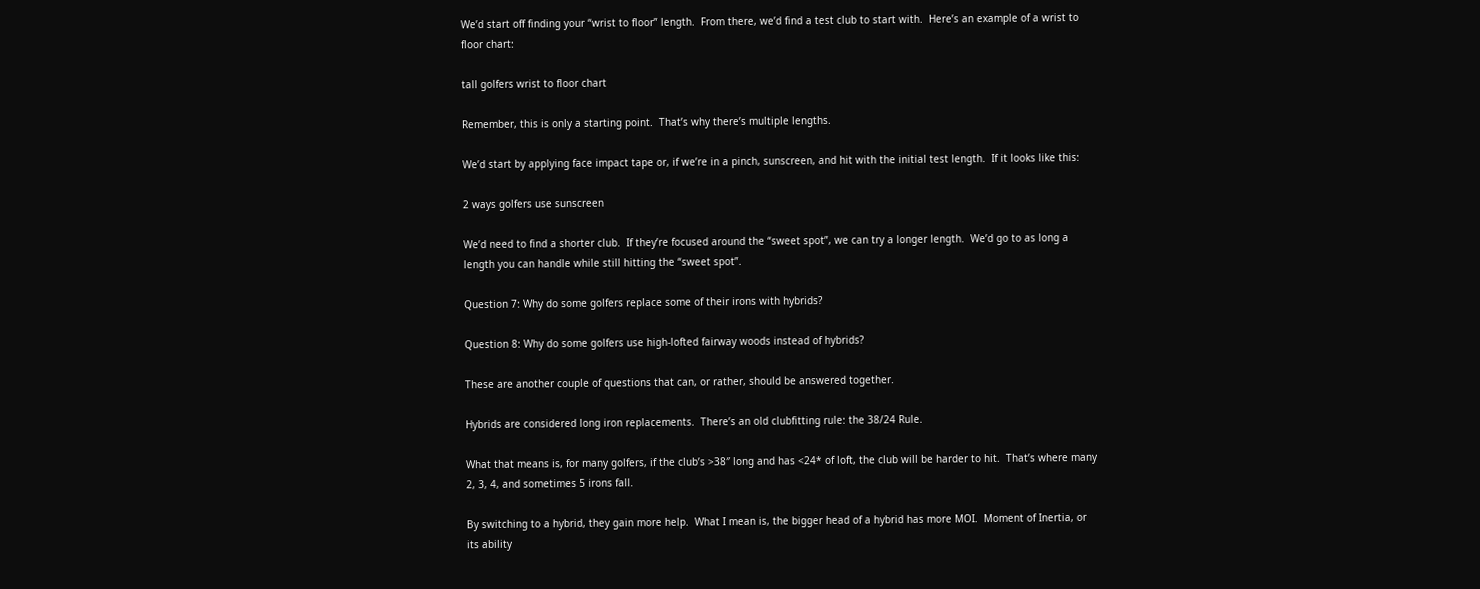We’d start off finding your “wrist to floor” length.  From there, we’d find a test club to start with.  Here’s an example of a wrist to floor chart:

tall golfers wrist to floor chart

Remember, this is only a starting point.  That’s why there’s multiple lengths.

We’d start by applying face impact tape or, if we’re in a pinch, sunscreen, and hit with the initial test length.  If it looks like this:

2 ways golfers use sunscreen

We’d need to find a shorter club.  If they’re focused around the “sweet spot”, we can try a longer length.  We’d go to as long a length you can handle while still hitting the “sweet spot”.

Question 7: Why do some golfers replace some of their irons with hybrids?

Question 8: Why do some golfers use high-lofted fairway woods instead of hybrids?

These are another couple of questions that can, or rather, should be answered together.

Hybrids are considered long iron replacements.  There’s an old clubfitting rule: the 38/24 Rule.

What that means is, for many golfers, if the club’s >38″ long and has <24* of loft, the club will be harder to hit.  That’s where many 2, 3, 4, and sometimes 5 irons fall.

By switching to a hybrid, they gain more help.  What I mean is, the bigger head of a hybrid has more MOI.  Moment of Inertia, or its ability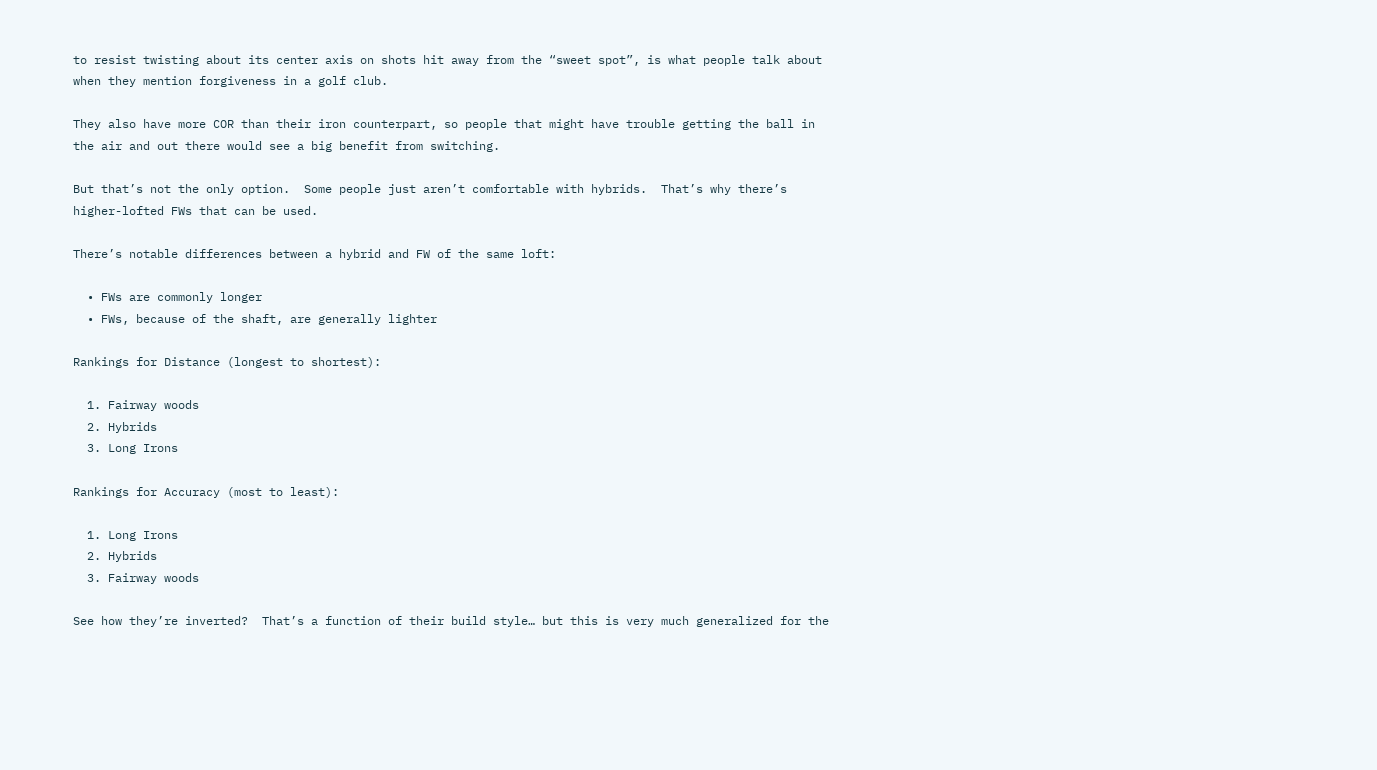to resist twisting about its center axis on shots hit away from the “sweet spot”, is what people talk about when they mention forgiveness in a golf club.

They also have more COR than their iron counterpart, so people that might have trouble getting the ball in the air and out there would see a big benefit from switching.

But that’s not the only option.  Some people just aren’t comfortable with hybrids.  That’s why there’s higher-lofted FWs that can be used.

There’s notable differences between a hybrid and FW of the same loft:

  • FWs are commonly longer
  • FWs, because of the shaft, are generally lighter

Rankings for Distance (longest to shortest):

  1. Fairway woods
  2. Hybrids
  3. Long Irons

Rankings for Accuracy (most to least):

  1. Long Irons
  2. Hybrids
  3. Fairway woods

See how they’re inverted?  That’s a function of their build style… but this is very much generalized for the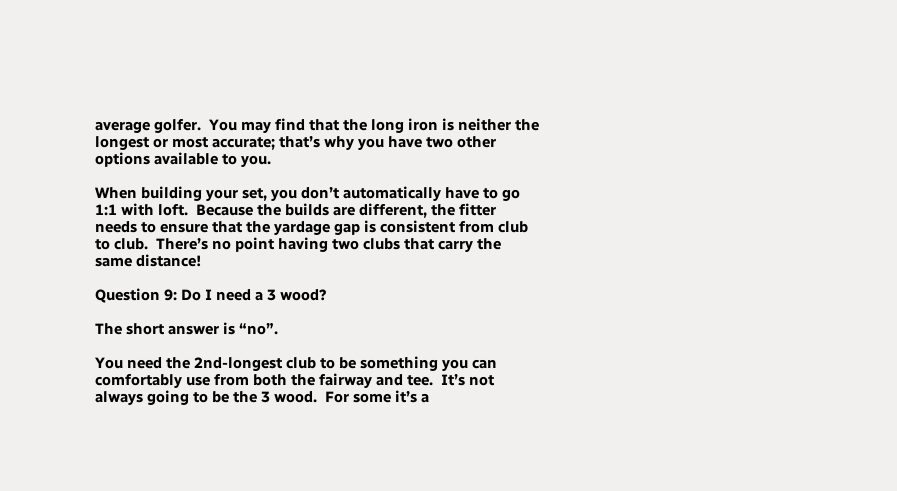average golfer.  You may find that the long iron is neither the longest or most accurate; that’s why you have two other options available to you.

When building your set, you don’t automatically have to go 1:1 with loft.  Because the builds are different, the fitter needs to ensure that the yardage gap is consistent from club to club.  There’s no point having two clubs that carry the same distance!

Question 9: Do I need a 3 wood?

The short answer is “no”.

You need the 2nd-longest club to be something you can comfortably use from both the fairway and tee.  It’s not always going to be the 3 wood.  For some it’s a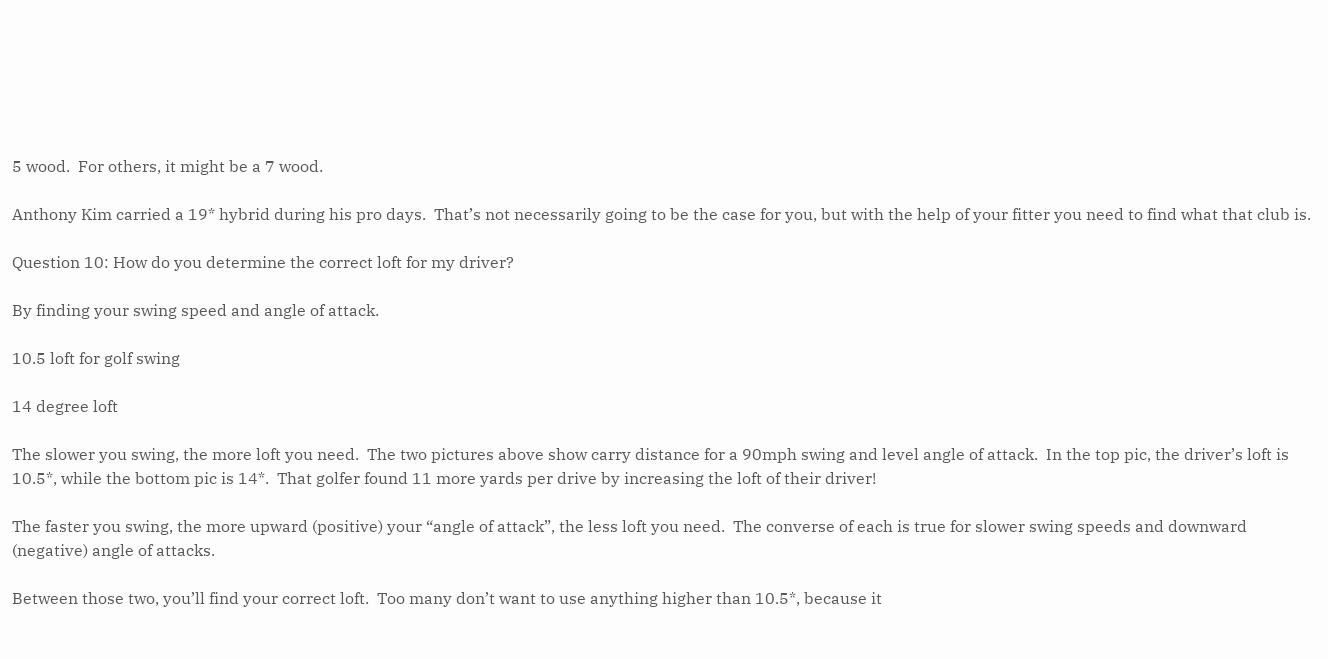5 wood.  For others, it might be a 7 wood.

Anthony Kim carried a 19* hybrid during his pro days.  That’s not necessarily going to be the case for you, but with the help of your fitter you need to find what that club is.

Question 10: How do you determine the correct loft for my driver?

By finding your swing speed and angle of attack.

10.5 loft for golf swing

14 degree loft

The slower you swing, the more loft you need.  The two pictures above show carry distance for a 90mph swing and level angle of attack.  In the top pic, the driver’s loft is 10.5*, while the bottom pic is 14*.  That golfer found 11 more yards per drive by increasing the loft of their driver!

The faster you swing, the more upward (positive) your “angle of attack”, the less loft you need.  The converse of each is true for slower swing speeds and downward (negative) angle of attacks.

Between those two, you’ll find your correct loft.  Too many don’t want to use anything higher than 10.5*, because it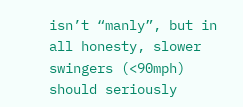isn’t “manly”, but in all honesty, slower swingers (<90mph) should seriously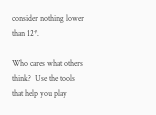consider nothing lower than 12*.

Who cares what others think?  Use the tools that help you play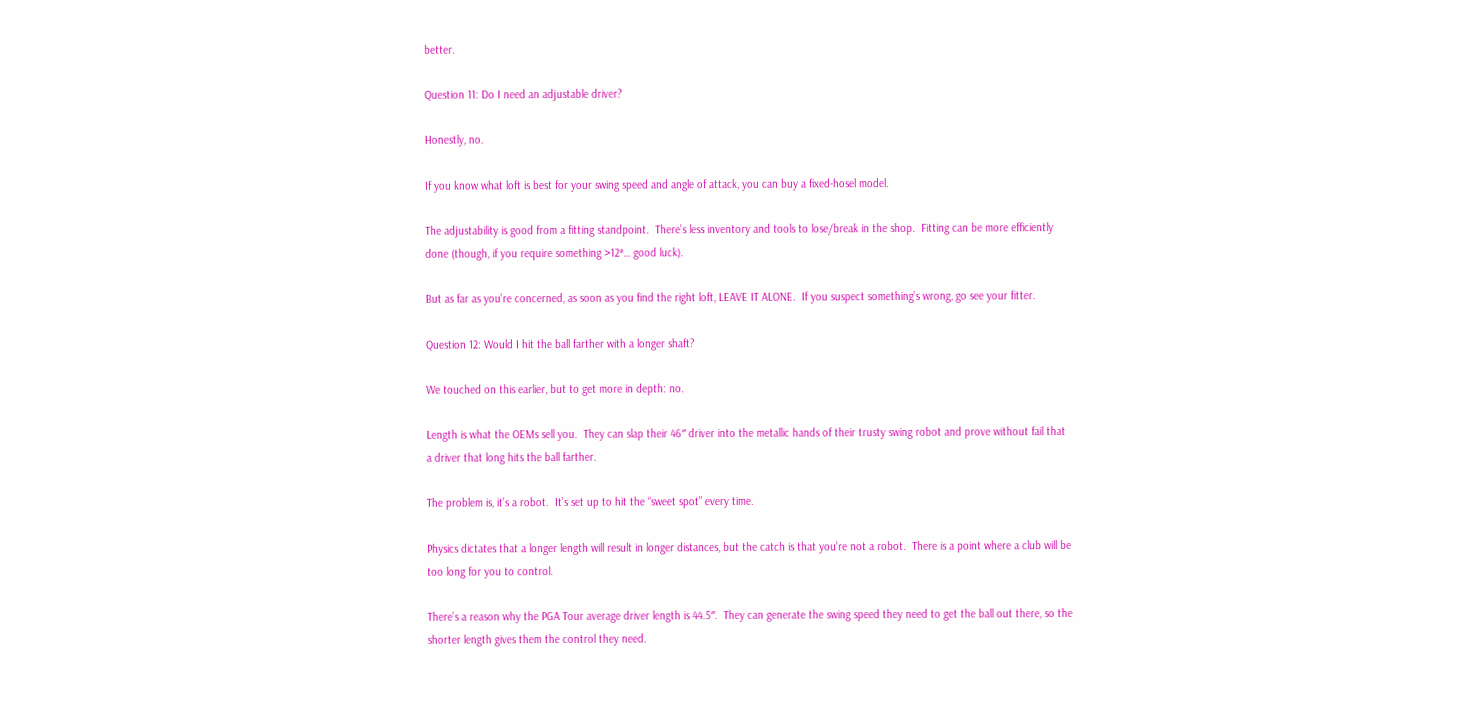better.

Question 11: Do I need an adjustable driver?

Honestly, no.

If you know what loft is best for your swing speed and angle of attack, you can buy a fixed-hosel model.

The adjustability is good from a fitting standpoint.  There’s less inventory and tools to lose/break in the shop.  Fitting can be more efficiently done (though, if you require something >12*… good luck).

But as far as you’re concerned, as soon as you find the right loft, LEAVE IT ALONE.  If you suspect something’s wrong, go see your fitter.

Question 12: Would I hit the ball farther with a longer shaft?

We touched on this earlier, but to get more in depth: no.

Length is what the OEMs sell you.  They can slap their 46″ driver into the metallic hands of their trusty swing robot and prove without fail that a driver that long hits the ball farther.

The problem is, it’s a robot.  It’s set up to hit the “sweet spot” every time.

Physics dictates that a longer length will result in longer distances, but the catch is that you’re not a robot.  There is a point where a club will be too long for you to control.

There’s a reason why the PGA Tour average driver length is 44.5″.  They can generate the swing speed they need to get the ball out there, so the shorter length gives them the control they need.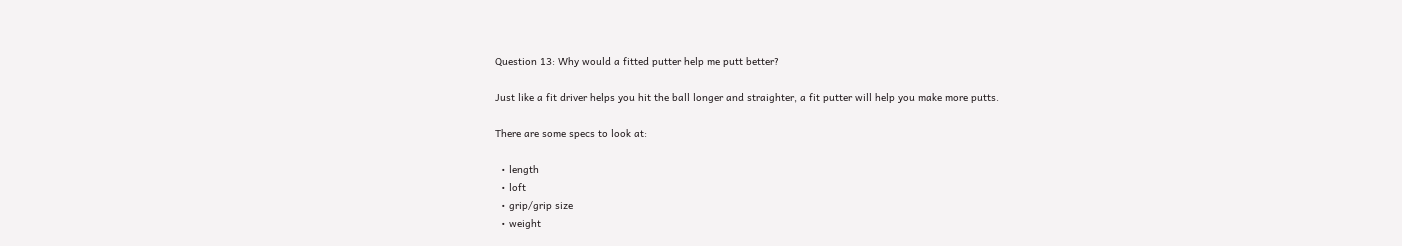Question 13: Why would a fitted putter help me putt better?

Just like a fit driver helps you hit the ball longer and straighter, a fit putter will help you make more putts.

There are some specs to look at:

  • length
  • loft
  • grip/grip size
  • weight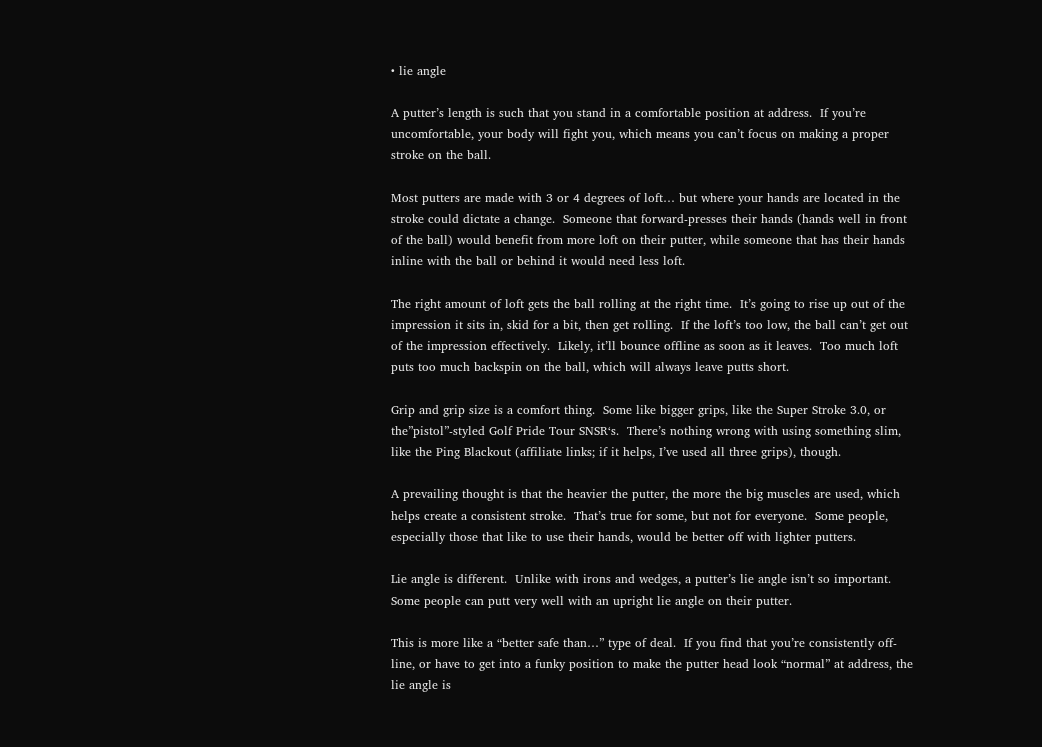• lie angle

A putter’s length is such that you stand in a comfortable position at address.  If you’re uncomfortable, your body will fight you, which means you can’t focus on making a proper stroke on the ball.

Most putters are made with 3 or 4 degrees of loft… but where your hands are located in the stroke could dictate a change.  Someone that forward-presses their hands (hands well in front of the ball) would benefit from more loft on their putter, while someone that has their hands inline with the ball or behind it would need less loft.

The right amount of loft gets the ball rolling at the right time.  It’s going to rise up out of the impression it sits in, skid for a bit, then get rolling.  If the loft’s too low, the ball can’t get out of the impression effectively.  Likely, it’ll bounce offline as soon as it leaves.  Too much loft puts too much backspin on the ball, which will always leave putts short.

Grip and grip size is a comfort thing.  Some like bigger grips, like the Super Stroke 3.0, or the”pistol”-styled Golf Pride Tour SNSR‘s.  There’s nothing wrong with using something slim, like the Ping Blackout (affiliate links; if it helps, I’ve used all three grips), though.

A prevailing thought is that the heavier the putter, the more the big muscles are used, which helps create a consistent stroke.  That’s true for some, but not for everyone.  Some people, especially those that like to use their hands, would be better off with lighter putters.

Lie angle is different.  Unlike with irons and wedges, a putter’s lie angle isn’t so important.  Some people can putt very well with an upright lie angle on their putter.

This is more like a “better safe than…” type of deal.  If you find that you’re consistently off-line, or have to get into a funky position to make the putter head look “normal” at address, the lie angle is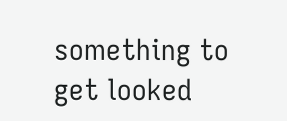something to get looked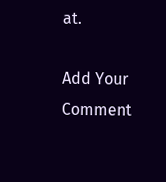at.

Add Your Comment